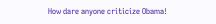How dare anyone criticize Obama!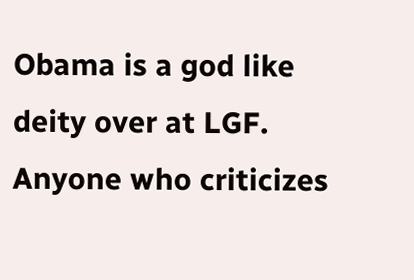Obama is a god like deity over at LGF. Anyone who criticizes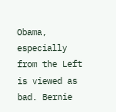Obama, especially from the Left is viewed as bad. Bernie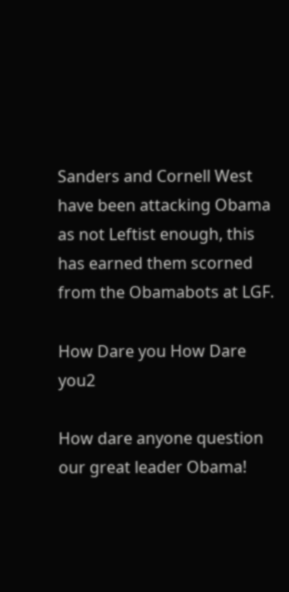Sanders and Cornell West have been attacking Obama as not Leftist enough, this has earned them scorned from the Obamabots at LGF.

How Dare you How Dare you2

How dare anyone question our great leader Obama!